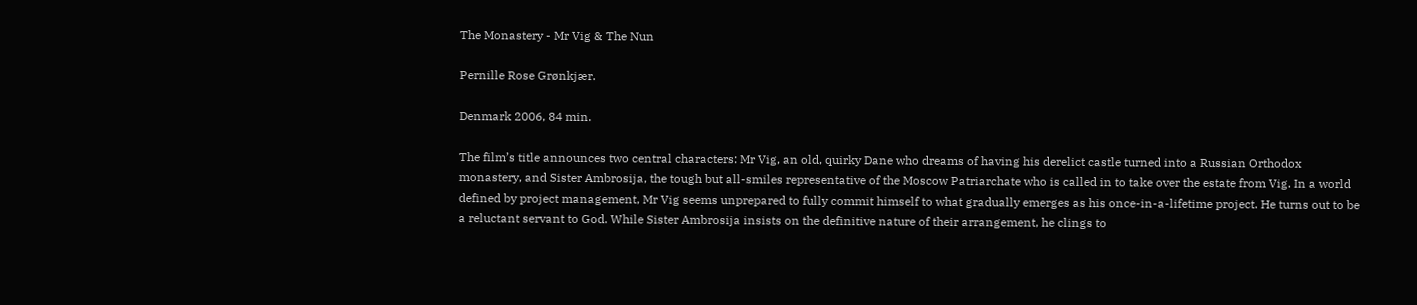The Monastery - Mr Vig & The Nun

Pernille Rose Grønkjær.

Denmark 2006, 84 min.

The film’s title announces two central characters: Mr Vig, an old, quirky Dane who dreams of having his derelict castle turned into a Russian Orthodox monastery, and Sister Ambrosija, the tough but all-smiles representative of the Moscow Patriarchate who is called in to take over the estate from Vig. In a world defined by project management, Mr Vig seems unprepared to fully commit himself to what gradually emerges as his once-in-a-lifetime project. He turns out to be a reluctant servant to God. While Sister Ambrosija insists on the definitive nature of their arrangement, he clings to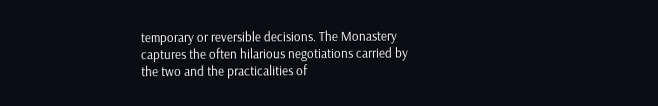temporary or reversible decisions. The Monastery captures the often hilarious negotiations carried by the two and the practicalities of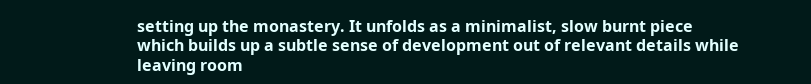setting up the monastery. It unfolds as a minimalist, slow burnt piece which builds up a subtle sense of development out of relevant details while leaving room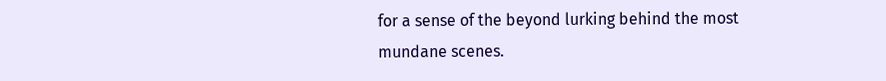for a sense of the beyond lurking behind the most mundane scenes.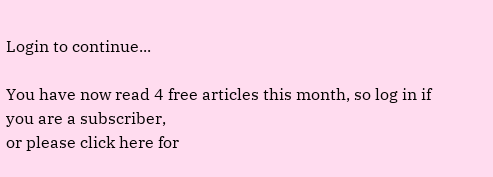Login to continue...

You have now read 4 free articles this month, so log in if you are a subscriber,
or please click here for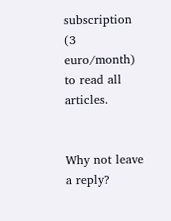subscription (3 euro/month) to read all articles.


Why not leave a reply?